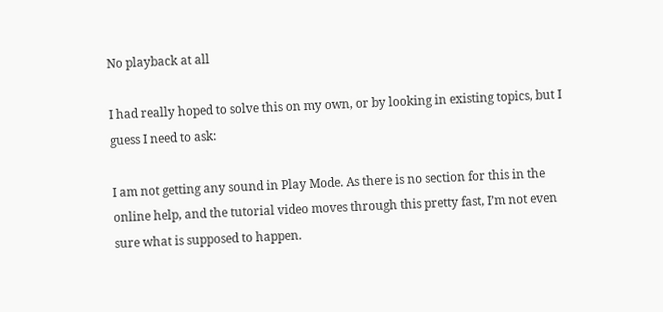No playback at all

I had really hoped to solve this on my own, or by looking in existing topics, but I guess I need to ask:

I am not getting any sound in Play Mode. As there is no section for this in the online help, and the tutorial video moves through this pretty fast, I’m not even sure what is supposed to happen.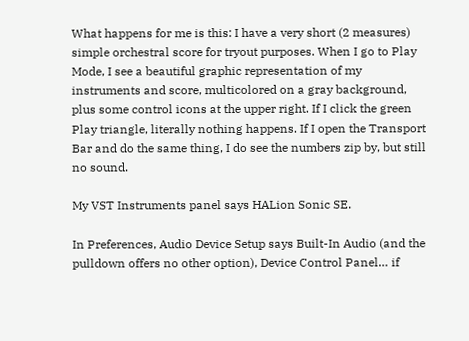What happens for me is this: I have a very short (2 measures) simple orchestral score for tryout purposes. When I go to Play Mode, I see a beautiful graphic representation of my instruments and score, multicolored on a gray background, plus some control icons at the upper right. If I click the green Play triangle, literally nothing happens. If I open the Transport Bar and do the same thing, I do see the numbers zip by, but still no sound.

My VST Instruments panel says HALion Sonic SE.

In Preferences, Audio Device Setup says Built-In Audio (and the pulldown offers no other option), Device Control Panel… if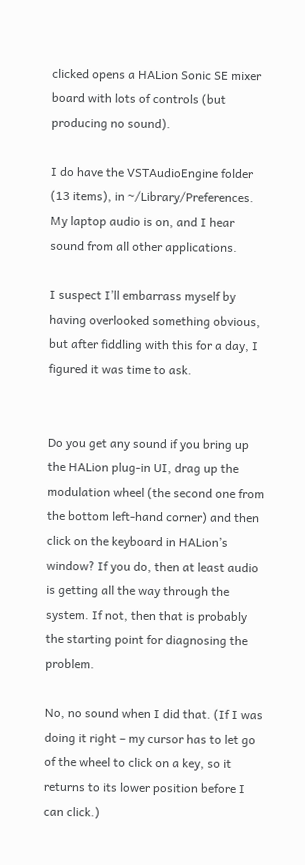clicked opens a HALion Sonic SE mixer board with lots of controls (but producing no sound).

I do have the VSTAudioEngine folder (13 items), in ~/Library/Preferences. My laptop audio is on, and I hear sound from all other applications.

I suspect I’ll embarrass myself by having overlooked something obvious, but after fiddling with this for a day, I figured it was time to ask.


Do you get any sound if you bring up the HALion plug-in UI, drag up the modulation wheel (the second one from the bottom left-hand corner) and then click on the keyboard in HALion’s window? If you do, then at least audio is getting all the way through the system. If not, then that is probably the starting point for diagnosing the problem.

No, no sound when I did that. (If I was doing it right – my cursor has to let go of the wheel to click on a key, so it returns to its lower position before I can click.)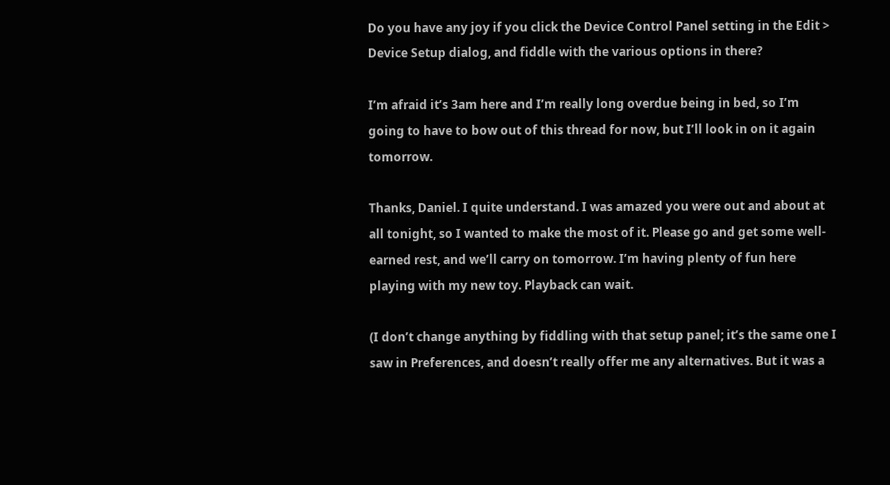Do you have any joy if you click the Device Control Panel setting in the Edit > Device Setup dialog, and fiddle with the various options in there?

I’m afraid it’s 3am here and I’m really long overdue being in bed, so I’m going to have to bow out of this thread for now, but I’ll look in on it again tomorrow.

Thanks, Daniel. I quite understand. I was amazed you were out and about at all tonight, so I wanted to make the most of it. Please go and get some well-earned rest, and we’ll carry on tomorrow. I’m having plenty of fun here playing with my new toy. Playback can wait.

(I don’t change anything by fiddling with that setup panel; it’s the same one I saw in Preferences, and doesn’t really offer me any alternatives. But it was a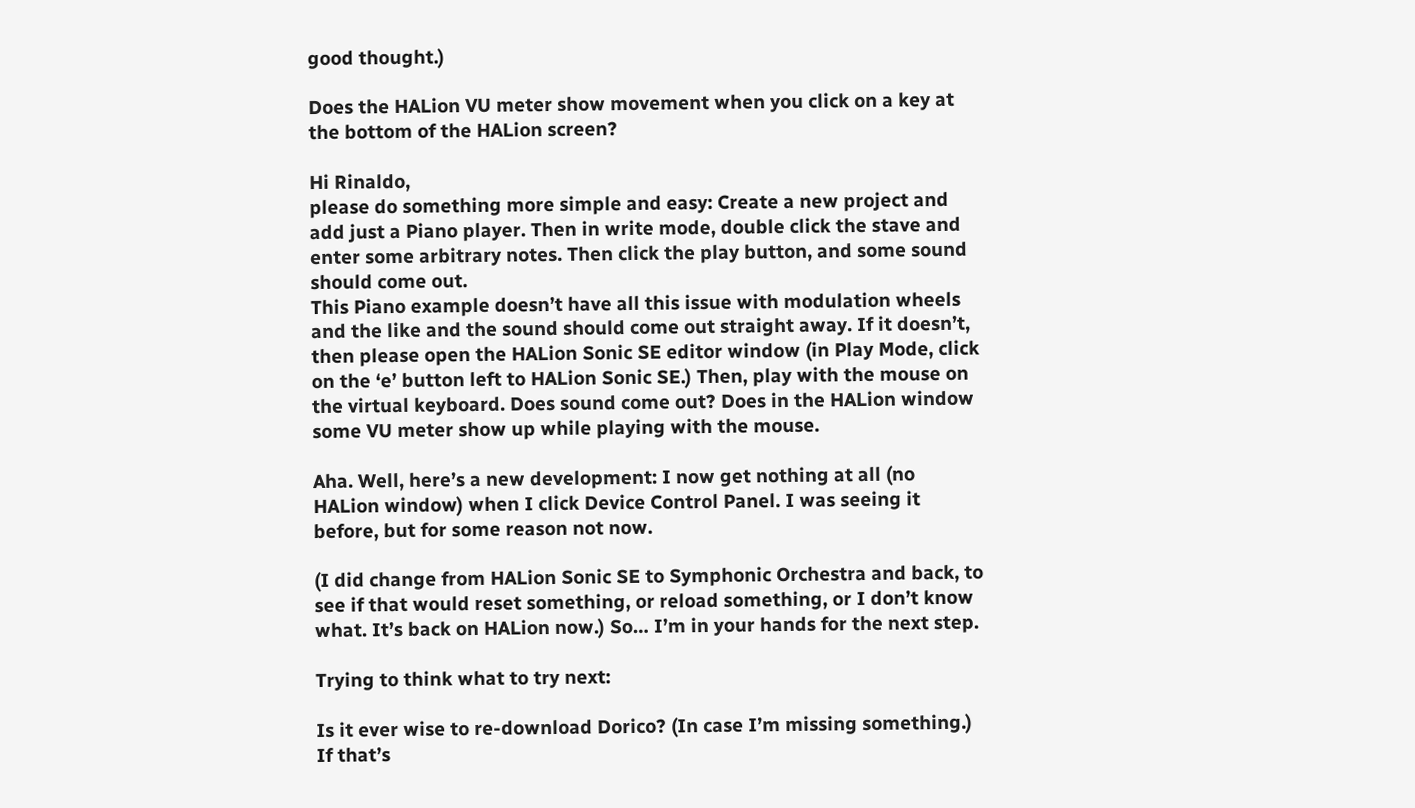good thought.)

Does the HALion VU meter show movement when you click on a key at the bottom of the HALion screen?

Hi Rinaldo,
please do something more simple and easy: Create a new project and add just a Piano player. Then in write mode, double click the stave and enter some arbitrary notes. Then click the play button, and some sound should come out.
This Piano example doesn’t have all this issue with modulation wheels and the like and the sound should come out straight away. If it doesn’t, then please open the HALion Sonic SE editor window (in Play Mode, click on the ‘e’ button left to HALion Sonic SE.) Then, play with the mouse on the virtual keyboard. Does sound come out? Does in the HALion window some VU meter show up while playing with the mouse.

Aha. Well, here’s a new development: I now get nothing at all (no HALion window) when I click Device Control Panel. I was seeing it before, but for some reason not now.

(I did change from HALion Sonic SE to Symphonic Orchestra and back, to see if that would reset something, or reload something, or I don’t know what. It’s back on HALion now.) So… I’m in your hands for the next step.

Trying to think what to try next:

Is it ever wise to re-download Dorico? (In case I’m missing something.) If that’s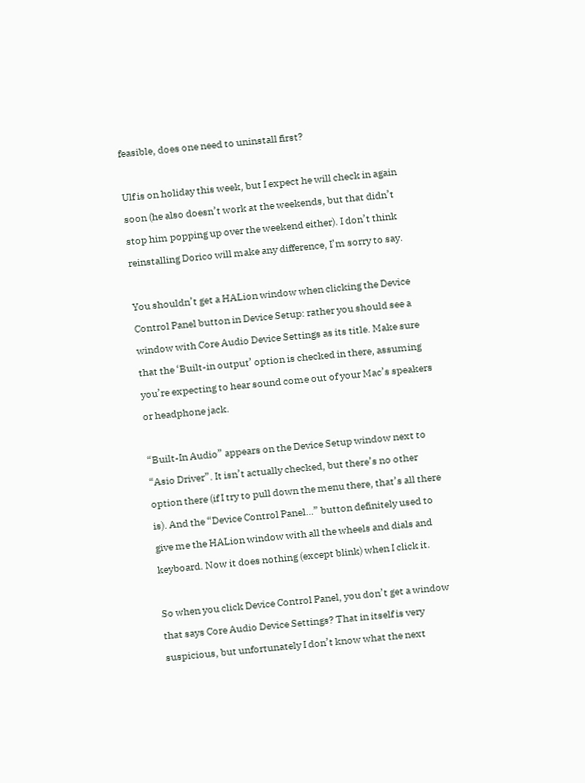feasible, does one need to uninstall first?

Ulf is on holiday this week, but I expect he will check in again soon (he also doesn’t work at the weekends, but that didn’t stop him popping up over the weekend either). I don’t think reinstalling Dorico will make any difference, I’m sorry to say.

You shouldn’t get a HALion window when clicking the Device Control Panel button in Device Setup: rather you should see a window with Core Audio Device Settings as its title. Make sure that the ‘Built-in output’ option is checked in there, assuming you’re expecting to hear sound come out of your Mac’s speakers or headphone jack.

“Built-In Audio” appears on the Device Setup window next to “Asio Driver”. It isn’t actually checked, but there’s no other option there (if I try to pull down the menu there, that’s all there is). And the “Device Control Panel…” button definitely used to give me the HALion window with all the wheels and dials and keyboard. Now it does nothing (except blink) when I click it.

So when you click Device Control Panel, you don’t get a window that says Core Audio Device Settings? That in itself is very suspicious, but unfortunately I don’t know what the next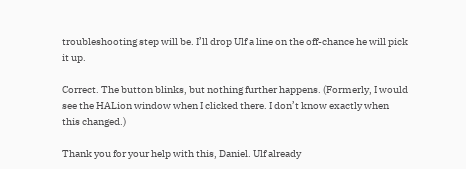troubleshooting step will be. I’ll drop Ulf a line on the off-chance he will pick it up.

Correct. The button blinks, but nothing further happens. (Formerly, I would see the HALion window when I clicked there. I don’t know exactly when this changed.)

Thank you for your help with this, Daniel. Ulf already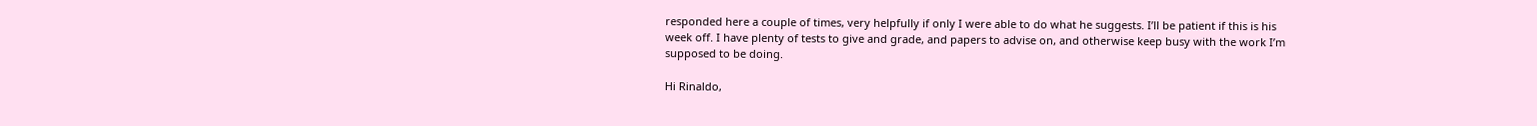responded here a couple of times, very helpfully if only I were able to do what he suggests. I’ll be patient if this is his week off. I have plenty of tests to give and grade, and papers to advise on, and otherwise keep busy with the work I’m supposed to be doing.

Hi Rinaldo,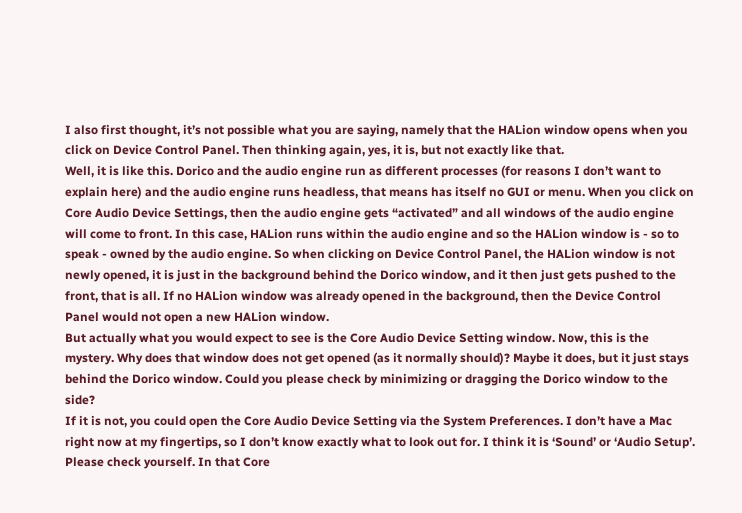I also first thought, it’s not possible what you are saying, namely that the HALion window opens when you click on Device Control Panel. Then thinking again, yes, it is, but not exactly like that.
Well, it is like this. Dorico and the audio engine run as different processes (for reasons I don’t want to explain here) and the audio engine runs headless, that means has itself no GUI or menu. When you click on Core Audio Device Settings, then the audio engine gets “activated” and all windows of the audio engine will come to front. In this case, HALion runs within the audio engine and so the HALion window is - so to speak - owned by the audio engine. So when clicking on Device Control Panel, the HALion window is not newly opened, it is just in the background behind the Dorico window, and it then just gets pushed to the front, that is all. If no HALion window was already opened in the background, then the Device Control Panel would not open a new HALion window.
But actually what you would expect to see is the Core Audio Device Setting window. Now, this is the mystery. Why does that window does not get opened (as it normally should)? Maybe it does, but it just stays behind the Dorico window. Could you please check by minimizing or dragging the Dorico window to the side?
If it is not, you could open the Core Audio Device Setting via the System Preferences. I don’t have a Mac right now at my fingertips, so I don’t know exactly what to look out for. I think it is ‘Sound’ or ‘Audio Setup’. Please check yourself. In that Core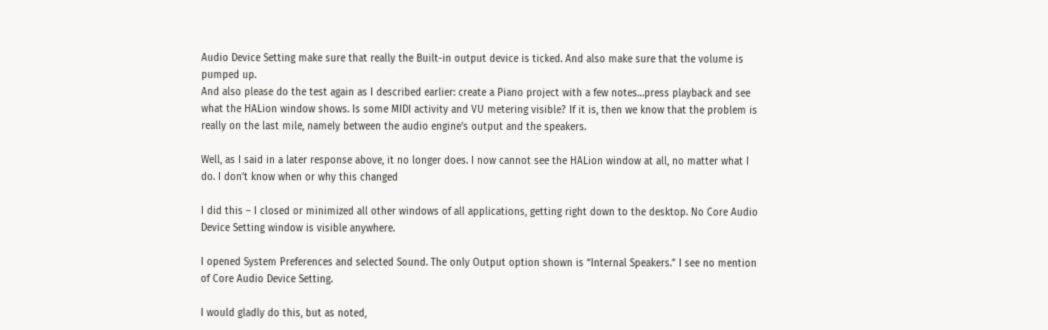Audio Device Setting make sure that really the Built-in output device is ticked. And also make sure that the volume is pumped up.
And also please do the test again as I described earlier: create a Piano project with a few notes…press playback and see what the HALion window shows. Is some MIDI activity and VU metering visible? If it is, then we know that the problem is really on the last mile, namely between the audio engine’s output and the speakers.

Well, as I said in a later response above, it no longer does. I now cannot see the HALion window at all, no matter what I do. I don’t know when or why this changed

I did this – I closed or minimized all other windows of all applications, getting right down to the desktop. No Core Audio Device Setting window is visible anywhere.

I opened System Preferences and selected Sound. The only Output option shown is “Internal Speakers.” I see no mention of Core Audio Device Setting.

I would gladly do this, but as noted,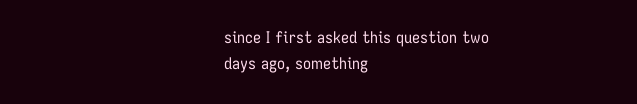since I first asked this question two days ago, something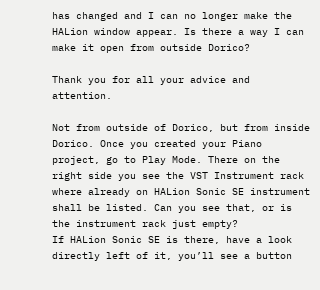has changed and I can no longer make the HALion window appear. Is there a way I can make it open from outside Dorico?

Thank you for all your advice and attention.

Not from outside of Dorico, but from inside Dorico. Once you created your Piano project, go to Play Mode. There on the right side you see the VST Instrument rack where already on HALion Sonic SE instrument shall be listed. Can you see that, or is the instrument rack just empty?
If HALion Sonic SE is there, have a look directly left of it, you’ll see a button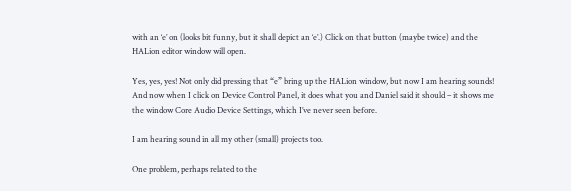with an ‘e’ on (looks bit funny, but it shall depict an ‘e’.) Click on that button (maybe twice) and the HALion editor window will open.

Yes, yes, yes! Not only did pressing that “e” bring up the HALion window, but now I am hearing sounds! And now when I click on Device Control Panel, it does what you and Daniel said it should – it shows me the window Core Audio Device Settings, which I’ve never seen before.

I am hearing sound in all my other (small) projects too.

One problem, perhaps related to the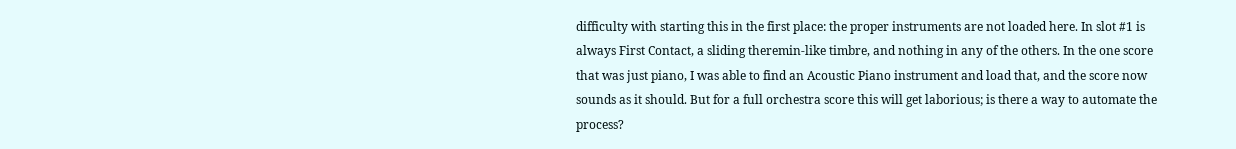difficulty with starting this in the first place: the proper instruments are not loaded here. In slot #1 is always First Contact, a sliding theremin-like timbre, and nothing in any of the others. In the one score that was just piano, I was able to find an Acoustic Piano instrument and load that, and the score now sounds as it should. But for a full orchestra score this will get laborious; is there a way to automate the process?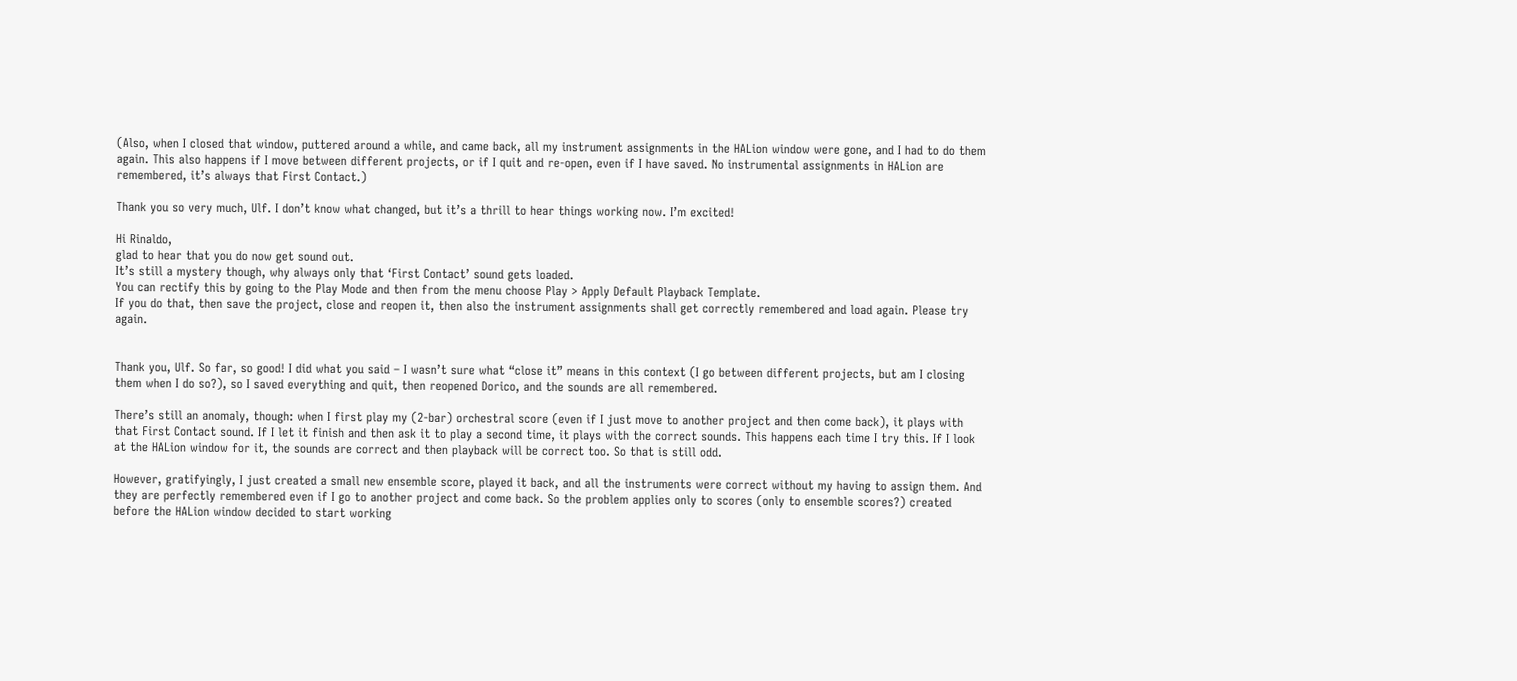(Also, when I closed that window, puttered around a while, and came back, all my instrument assignments in the HALion window were gone, and I had to do them again. This also happens if I move between different projects, or if I quit and re-open, even if I have saved. No instrumental assignments in HALion are remembered, it’s always that First Contact.)

Thank you so very much, Ulf. I don’t know what changed, but it’s a thrill to hear things working now. I’m excited!

Hi Rinaldo,
glad to hear that you do now get sound out.
It’s still a mystery though, why always only that ‘First Contact’ sound gets loaded.
You can rectify this by going to the Play Mode and then from the menu choose Play > Apply Default Playback Template.
If you do that, then save the project, close and reopen it, then also the instrument assignments shall get correctly remembered and load again. Please try again.


Thank you, Ulf. So far, so good! I did what you said – I wasn’t sure what “close it” means in this context (I go between different projects, but am I closing them when I do so?), so I saved everything and quit, then reopened Dorico, and the sounds are all remembered.

There’s still an anomaly, though: when I first play my (2-bar) orchestral score (even if I just move to another project and then come back), it plays with that First Contact sound. If I let it finish and then ask it to play a second time, it plays with the correct sounds. This happens each time I try this. If I look at the HALion window for it, the sounds are correct and then playback will be correct too. So that is still odd.

However, gratifyingly, I just created a small new ensemble score, played it back, and all the instruments were correct without my having to assign them. And they are perfectly remembered even if I go to another project and come back. So the problem applies only to scores (only to ensemble scores?) created before the HALion window decided to start working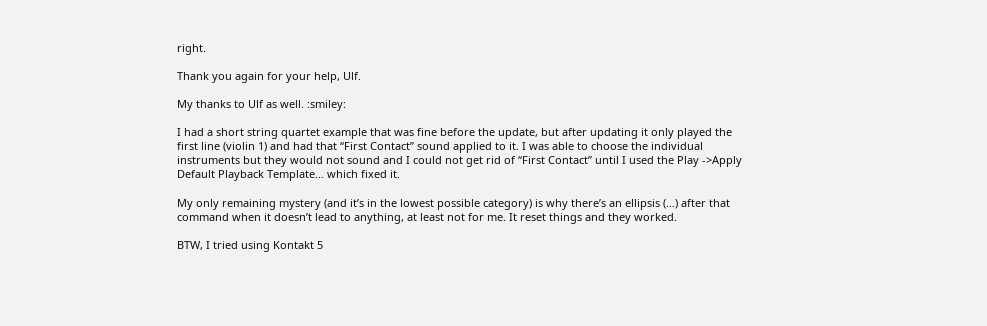right.

Thank you again for your help, Ulf.

My thanks to Ulf as well. :smiley:

I had a short string quartet example that was fine before the update, but after updating it only played the first line (violin 1) and had that “First Contact” sound applied to it. I was able to choose the individual instruments but they would not sound and I could not get rid of “First Contact” until I used the Play ->Apply Default Playback Template… which fixed it.

My only remaining mystery (and it’s in the lowest possible category) is why there’s an ellipsis (…) after that command when it doesn’t lead to anything, at least not for me. It reset things and they worked.

BTW, I tried using Kontakt 5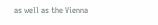as well as the Vienna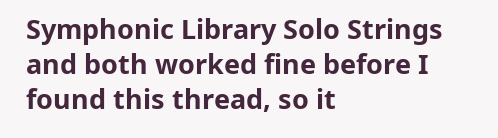Symphonic Library Solo Strings and both worked fine before I found this thread, so it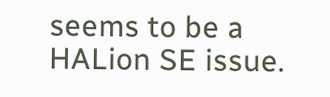seems to be a HALion SE issue.